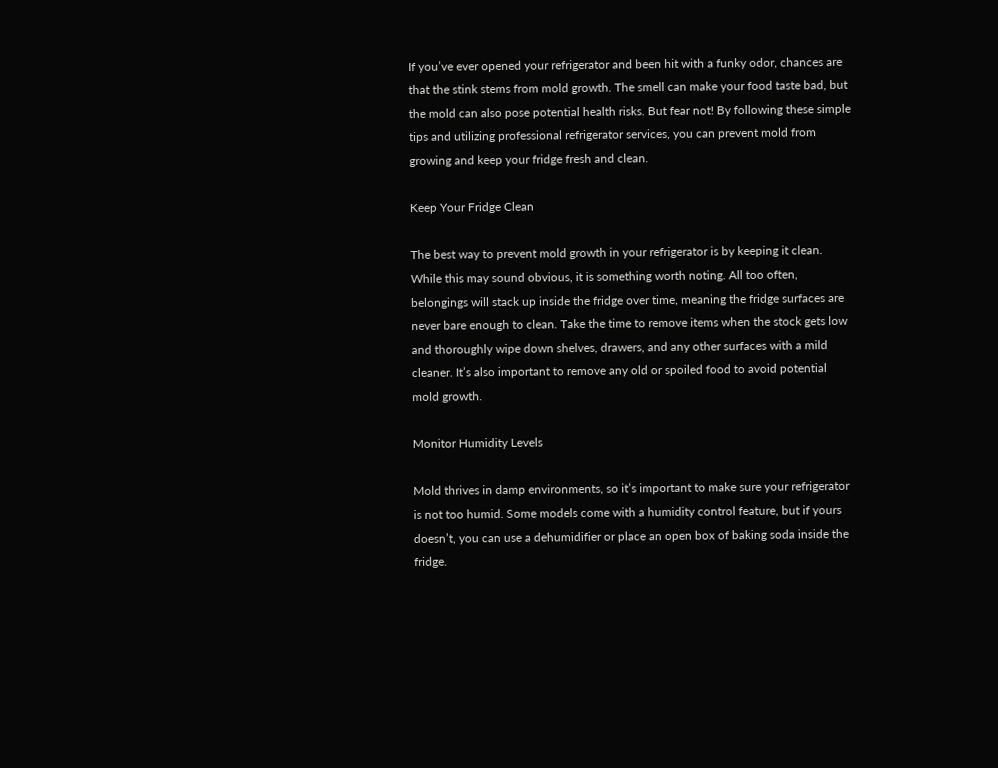If you’ve ever opened your refrigerator and been hit with a funky odor, chances are that the stink stems from mold growth. The smell can make your food taste bad, but the mold can also pose potential health risks. But fear not! By following these simple tips and utilizing professional refrigerator services, you can prevent mold from growing and keep your fridge fresh and clean.

Keep Your Fridge Clean

The best way to prevent mold growth in your refrigerator is by keeping it clean. While this may sound obvious, it is something worth noting. All too often, belongings will stack up inside the fridge over time, meaning the fridge surfaces are never bare enough to clean. Take the time to remove items when the stock gets low and thoroughly wipe down shelves, drawers, and any other surfaces with a mild cleaner. It’s also important to remove any old or spoiled food to avoid potential mold growth.

Monitor Humidity Levels

Mold thrives in damp environments, so it’s important to make sure your refrigerator is not too humid. Some models come with a humidity control feature, but if yours doesn’t, you can use a dehumidifier or place an open box of baking soda inside the fridge.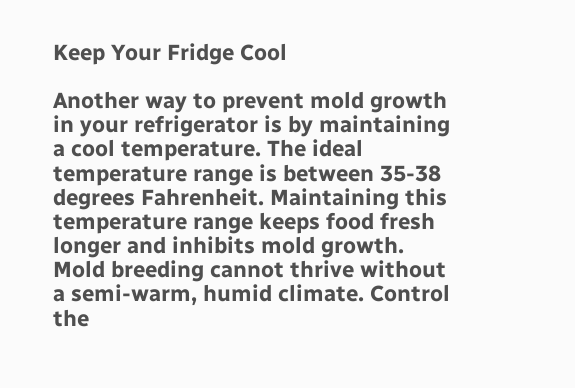Keep Your Fridge Cool

Another way to prevent mold growth in your refrigerator is by maintaining a cool temperature. The ideal temperature range is between 35-38 degrees Fahrenheit. Maintaining this temperature range keeps food fresh longer and inhibits mold growth. Mold breeding cannot thrive without a semi-warm, humid climate. Control the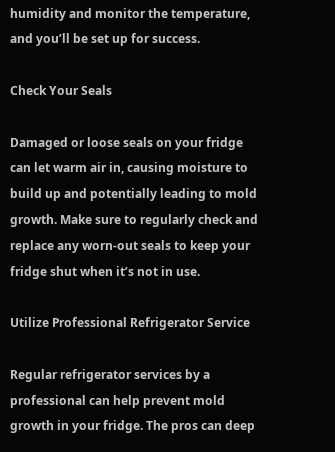humidity and monitor the temperature, and you’ll be set up for success.

Check Your Seals

Damaged or loose seals on your fridge can let warm air in, causing moisture to build up and potentially leading to mold growth. Make sure to regularly check and replace any worn-out seals to keep your fridge shut when it’s not in use.

Utilize Professional Refrigerator Service

Regular refrigerator services by a professional can help prevent mold growth in your fridge. The pros can deep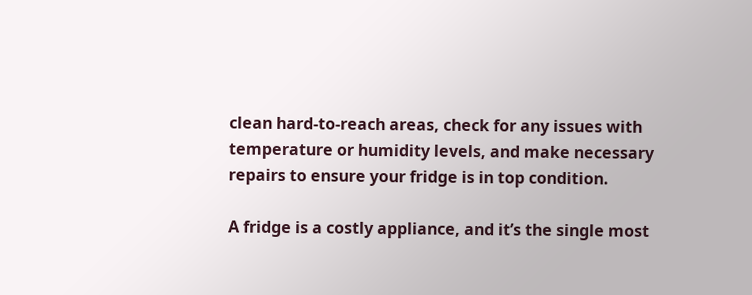clean hard-to-reach areas, check for any issues with temperature or humidity levels, and make necessary repairs to ensure your fridge is in top condition.

A fridge is a costly appliance, and it’s the single most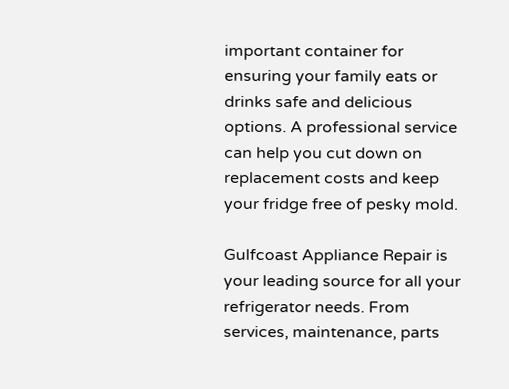important container for ensuring your family eats or drinks safe and delicious options. A professional service can help you cut down on replacement costs and keep your fridge free of pesky mold.

Gulfcoast Appliance Repair is your leading source for all your refrigerator needs. From services, maintenance, parts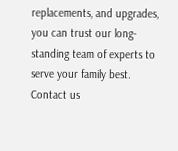replacements, and upgrades, you can trust our long-standing team of experts to serve your family best. Contact us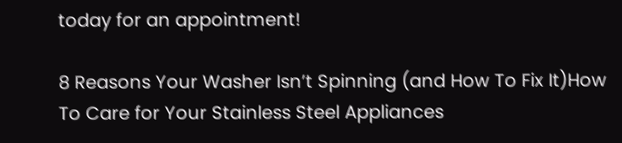today for an appointment!

8 Reasons Your Washer Isn’t Spinning (and How To Fix It)How To Care for Your Stainless Steel Appliances